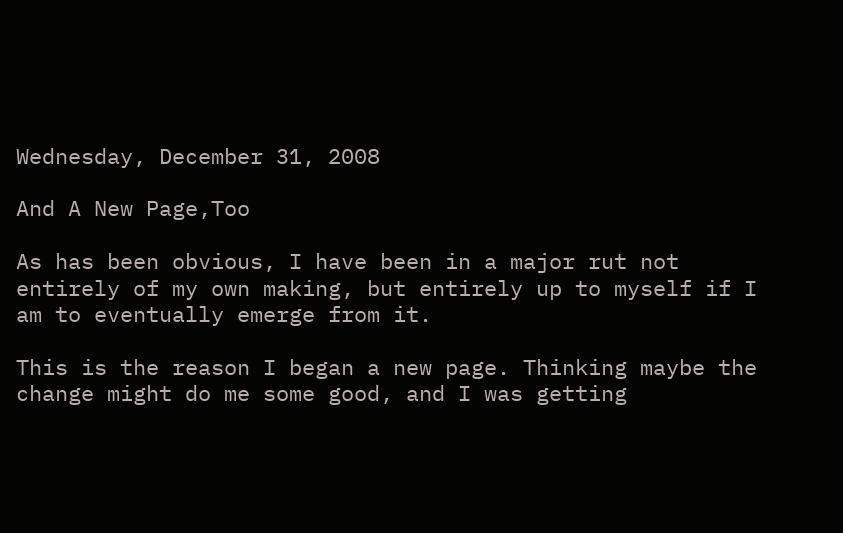Wednesday, December 31, 2008

And A New Page,Too

As has been obvious, I have been in a major rut not entirely of my own making, but entirely up to myself if I am to eventually emerge from it.

This is the reason I began a new page. Thinking maybe the change might do me some good, and I was getting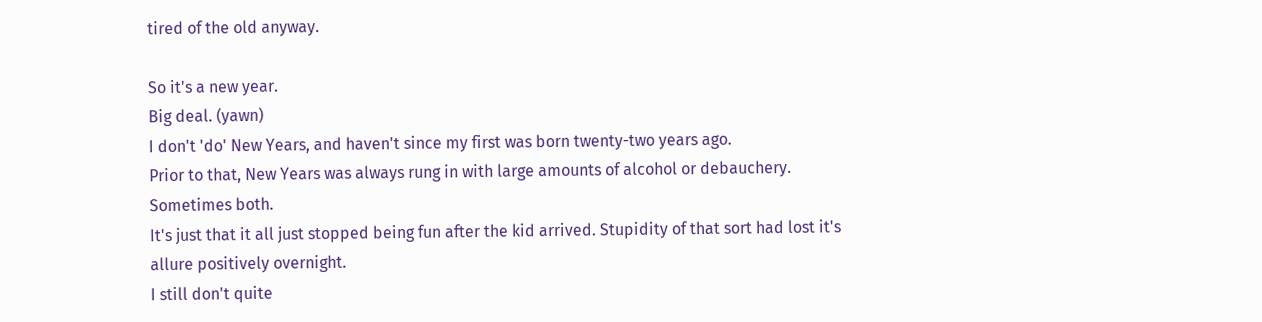tired of the old anyway.

So it's a new year.
Big deal. (yawn)
I don't 'do' New Years, and haven't since my first was born twenty-two years ago.
Prior to that, New Years was always rung in with large amounts of alcohol or debauchery. Sometimes both.
It's just that it all just stopped being fun after the kid arrived. Stupidity of that sort had lost it's allure positively overnight.
I still don't quite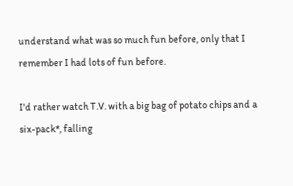understand what was so much fun before, only that I remember I had lots of fun before.

I'd rather watch T.V. with a big bag of potato chips and a six-pack*, falling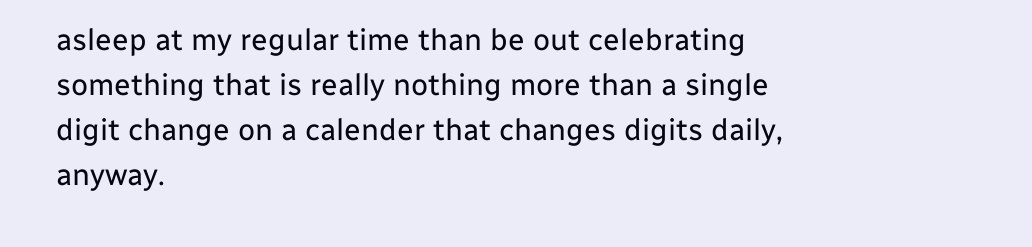asleep at my regular time than be out celebrating something that is really nothing more than a single digit change on a calender that changes digits daily, anyway.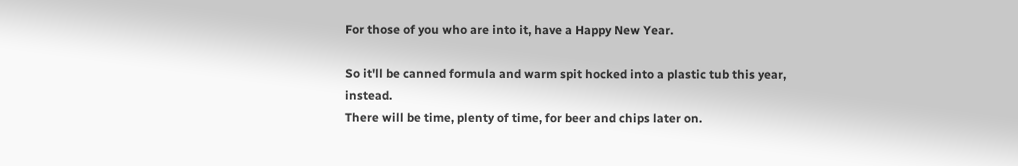For those of you who are into it, have a Happy New Year.

So it'll be canned formula and warm spit hocked into a plastic tub this year, instead.
There will be time, plenty of time, for beer and chips later on.